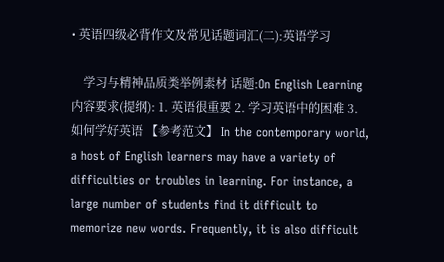• 英语四级必背作文及常见话题词汇(二):英语学习

    学习与精神品质类举例素材 话题:On English Learning 内容要求(提纲): 1. 英语很重要 2. 学习英语中的困难 3. 如何学好英语 【参考范文】 In the contemporary world, a host of English learners may have a variety of difficulties or troubles in learning. For instance, a large number of students find it difficult to memorize new words. Frequently, it is also difficult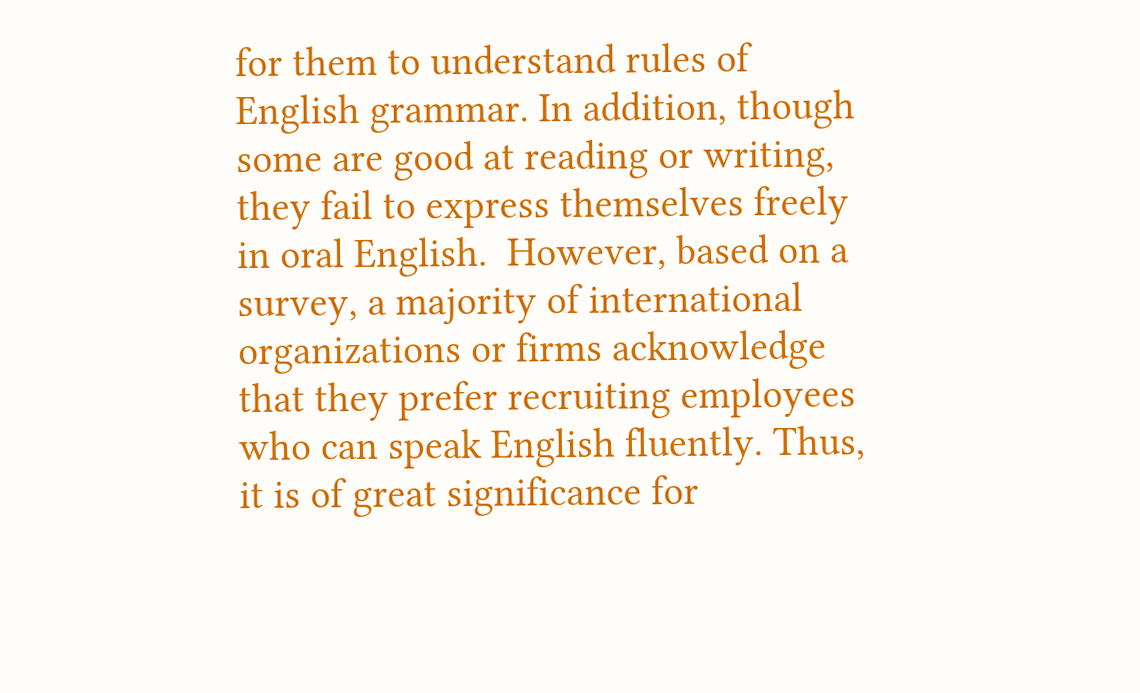for them to understand rules of English grammar. In addition, though some are good at reading or writing, they fail to express themselves freely in oral English.  However, based on a survey, a majority of international organizations or firms acknowledge that they prefer recruiting employees who can speak English fluently. Thus, it is of great significance for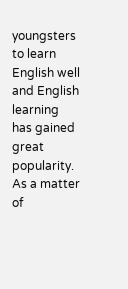youngsters to learn English well and English learning has gained great popularity. As a matter of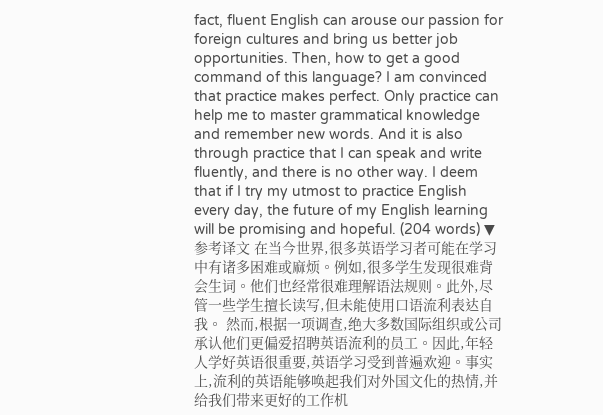fact, fluent English can arouse our passion for foreign cultures and bring us better job opportunities. Then, how to get a good command of this language? I am convinced that practice makes perfect. Only practice can help me to master grammatical knowledge and remember new words. And it is also through practice that I can speak and write fluently, and there is no other way. I deem that if I try my utmost to practice English every day, the future of my English learning will be promising and hopeful. (204 words) ▼参考译文 在当今世界,很多英语学习者可能在学习中有诸多困难或麻烦。例如,很多学生发现很难背会生词。他们也经常很难理解语法规则。此外,尽管一些学生擅长读写,但未能使用口语流利表达自我。 然而,根据一项调查,绝大多数国际组织或公司承认他们更偏爱招聘英语流利的员工。因此,年轻人学好英语很重要,英语学习受到普遍欢迎。事实上,流利的英语能够唤起我们对外国文化的热情,并给我们带来更好的工作机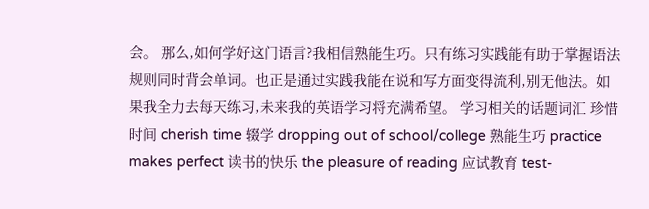会。 那么,如何学好这门语言?我相信熟能生巧。只有练习实践能有助于掌握语法规则同时背会单词。也正是通过实践我能在说和写方面变得流利,别无他法。如果我全力去每天练习,未来我的英语学习将充满希望。 学习相关的话题词汇 珍惜时间 cherish time 辍学 dropping out of school/college 熟能生巧 practice makes perfect 读书的快乐 the pleasure of reading 应试教育 test-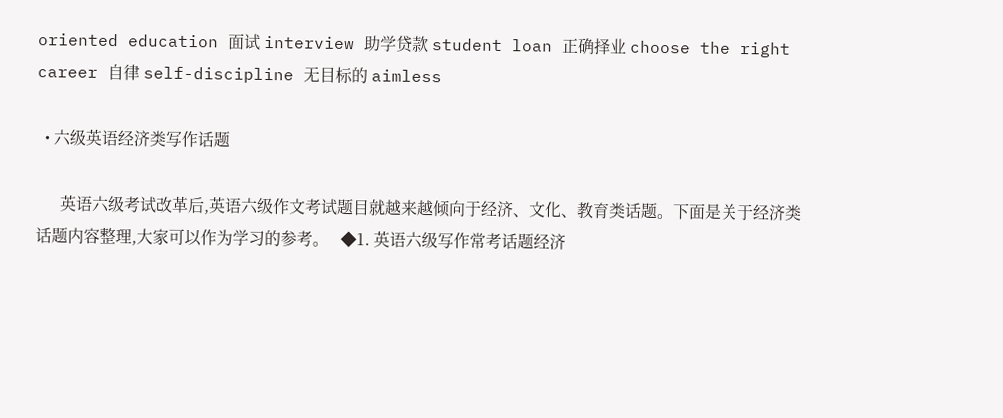oriented education 面试 interview 助学贷款 student loan 正确择业 choose the right career 自律 self-discipline 无目标的 aimless

  • 六级英语经济类写作话题

      英语六级考试改革后,英语六级作文考试题目就越来越倾向于经济、文化、教育类话题。下面是关于经济类话题内容整理,大家可以作为学习的参考。   ◆1. 英语六级写作常考话题经济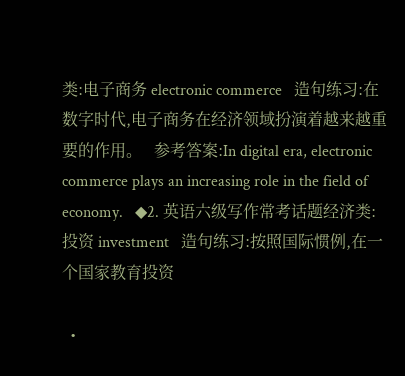类:电子商务 electronic commerce   造句练习:在数字时代,电子商务在经济领域扮演着越来越重要的作用。   参考答案:In digital era, electronic commerce plays an increasing role in the field of economy.   ◆2. 英语六级写作常考话题经济类:投资 investment   造句练习:按照国际惯例,在一个国家教育投资

  •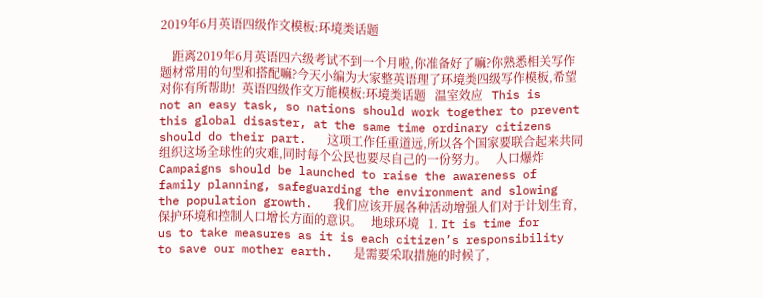2019年6月英语四级作文模板:环境类话题

    距离2019年6月英语四六级考试不到一个月啦,你准备好了嘛?你熟悉相关写作题材常用的句型和搭配嘛?今天小编为大家整英语理了环境类四级写作模板,希望对你有所帮助!  英语四级作文万能模板:环境类话题   温室效应   This is not an easy task, so nations should work together to prevent this global disaster, at the same time ordinary citizens should do their part.   这项工作任重道远,所以各个国家要联合起来共同组织这场全球性的灾难,同时每个公民也要尽自己的一份努力。   人口爆炸   Campaigns should be launched to raise the awareness of family planning, safeguarding the environment and slowing the population growth.   我们应该开展各种活动增强人们对于计划生育,保护环境和控制人口增长方面的意识。   地球环境   1. It is time for us to take measures as it is each citizen’s responsibility to save our mother earth.   是需要采取措施的时候了,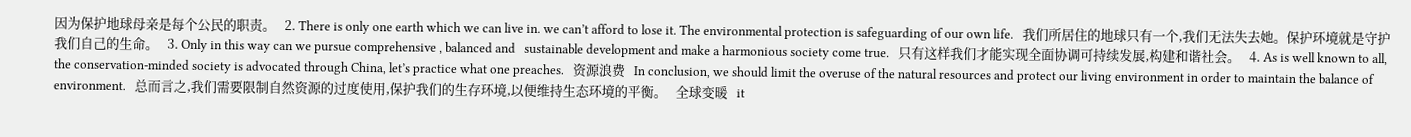因为保护地球母亲是每个公民的职责。   2. There is only one earth which we can live in. we can’t afford to lose it. The environmental protection is safeguarding of our own life.   我们所居住的地球只有一个,我们无法失去她。保护环境就是守护我们自己的生命。   3. Only in this way can we pursue comprehensive , balanced and   sustainable development and make a harmonious society come true.   只有这样我们才能实现全面协调可持续发展,构建和谐社会。   4. As is well known to all, the conservation-minded society is advocated through China, let’s practice what one preaches.   资源浪费   In conclusion, we should limit the overuse of the natural resources and protect our living environment in order to maintain the balance of environment.   总而言之,我们需要限制自然资源的过度使用,保护我们的生存环境,以便维持生态环境的平衡。   全球变暖   it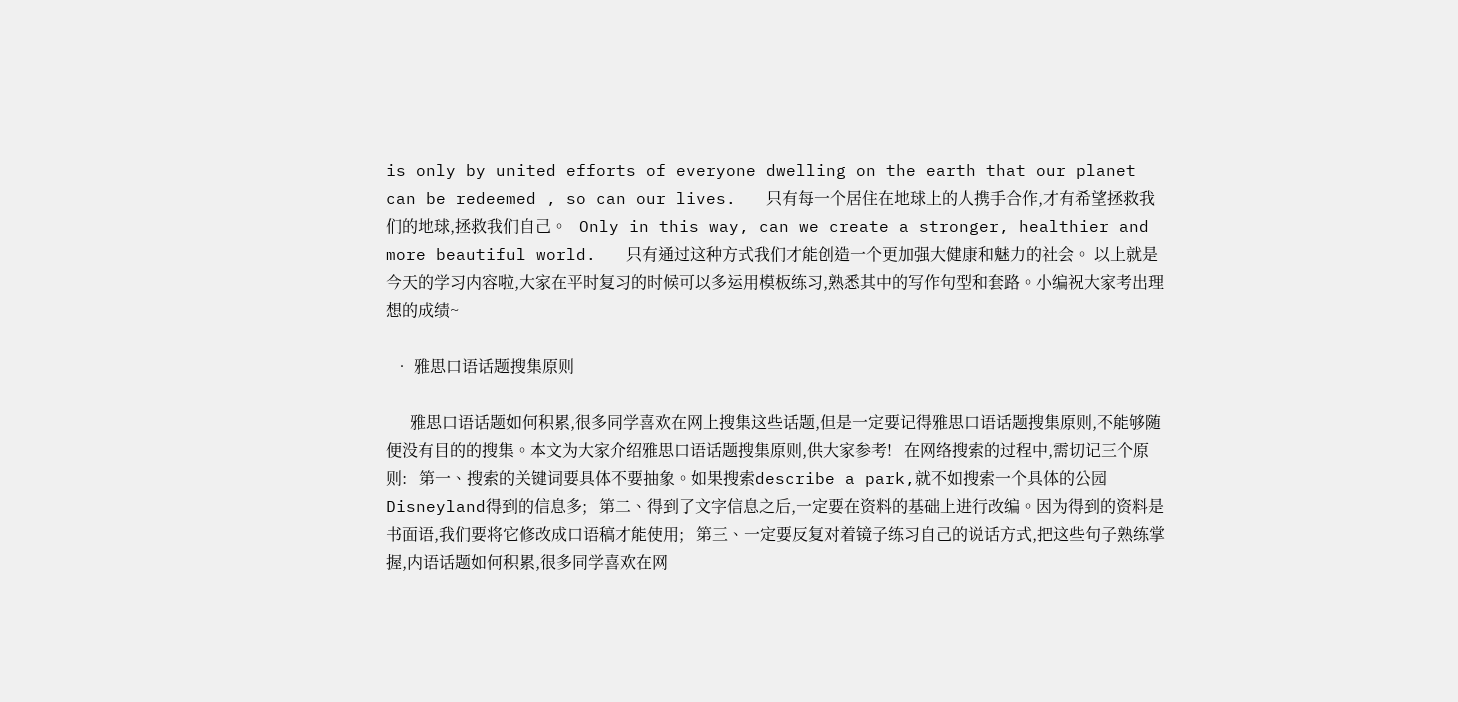is only by united efforts of everyone dwelling on the earth that our planet can be redeemed , so can our lives.   只有每一个居住在地球上的人携手合作,才有希望拯救我们的地球,拯救我们自己。   Only in this way, can we create a stronger, healthier and more beautiful world.   只有通过这种方式我们才能创造一个更加强大健康和魅力的社会。 以上就是今天的学习内容啦,大家在平时复习的时候可以多运用模板练习,熟悉其中的写作句型和套路。小编祝大家考出理想的成绩~

  • 雅思口语话题搜集原则

      雅思口语话题如何积累,很多同学喜欢在网上搜集这些话题,但是一定要记得雅思口语话题搜集原则,不能够随便没有目的的搜集。本文为大家介绍雅思口语话题搜集原则,供大家参考!   在网络搜索的过程中,需切记三个原则:   第一、搜索的关键词要具体不要抽象。如果搜索describe a park,就不如搜索一个具体的公园Disneyland得到的信息多;   第二、得到了文字信息之后,一定要在资料的基础上进行改编。因为得到的资料是书面语,我们要将它修改成口语稿才能使用;   第三、一定要反复对着镜子练习自己的说话方式,把这些句子熟练掌握,内语话题如何积累,很多同学喜欢在网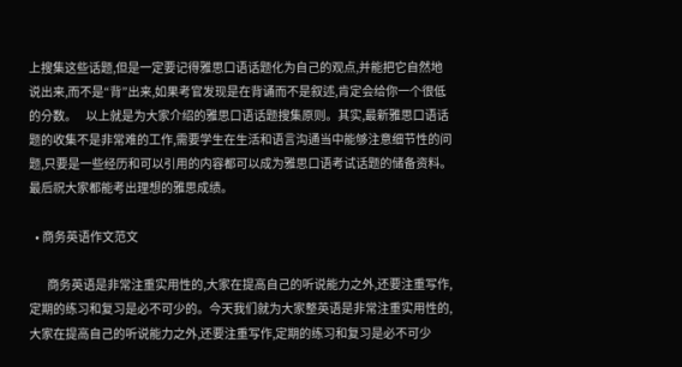上搜集这些话题,但是一定要记得雅思口语话题化为自己的观点,并能把它自然地说出来,而不是“背”出来,如果考官发现是在背诵而不是叙述,肯定会给你一个很低的分数。   以上就是为大家介绍的雅思口语话题搜集原则。其实,最新雅思口语话题的收集不是非常难的工作,需要学生在生活和语言沟通当中能够注意细节性的问题,只要是一些经历和可以引用的内容都可以成为雅思口语考试话题的储备资料。最后祝大家都能考出理想的雅思成绩。

  • 商务英语作文范文

      商务英语是非常注重实用性的,大家在提高自己的听说能力之外,还要注重写作,定期的练习和复习是必不可少的。今天我们就为大家整英语是非常注重实用性的,大家在提高自己的听说能力之外,还要注重写作,定期的练习和复习是必不可少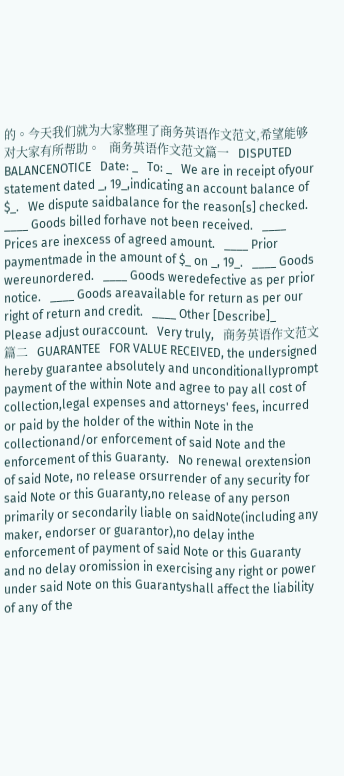的。今天我们就为大家整理了商务英语作文范文,希望能够对大家有所帮助。   商务英语作文范文篇一   DISPUTED BALANCENOTICE   Date: _   To: _   We are in receipt ofyour statement dated _, 19_,indicating an account balance of $_.   We dispute saidbalance for the reason[s] checked.   ____ Goods billed forhave not been received.   ____ Prices are inexcess of agreed amount.   ____ Prior paymentmade in the amount of $_ on _, 19_.   ____ Goods wereunordered.   ____ Goods weredefective as per prior notice.   ____ Goods areavailable for return as per our right of return and credit.   ____ Other [Describe]_   Please adjust ouraccount.   Very truly,   商务英语作文范文篇二   GUARANTEE   FOR VALUE RECEIVED, the undersigned hereby guarantee absolutely and unconditionallyprompt payment of the within Note and agree to pay all cost of collection,legal expenses and attorneys' fees, incurred or paid by the holder of the within Note in the collectionand/or enforcement of said Note and the enforcement of this Guaranty.   No renewal orextension of said Note, no release orsurrender of any security for said Note or this Guaranty,no release of any person primarily or secondarily liable on saidNote(including any maker, endorser or guarantor),no delay inthe enforcement of payment of said Note or this Guaranty and no delay oromission in exercising any right or power under said Note on this Guarantyshall affect the liability of any of the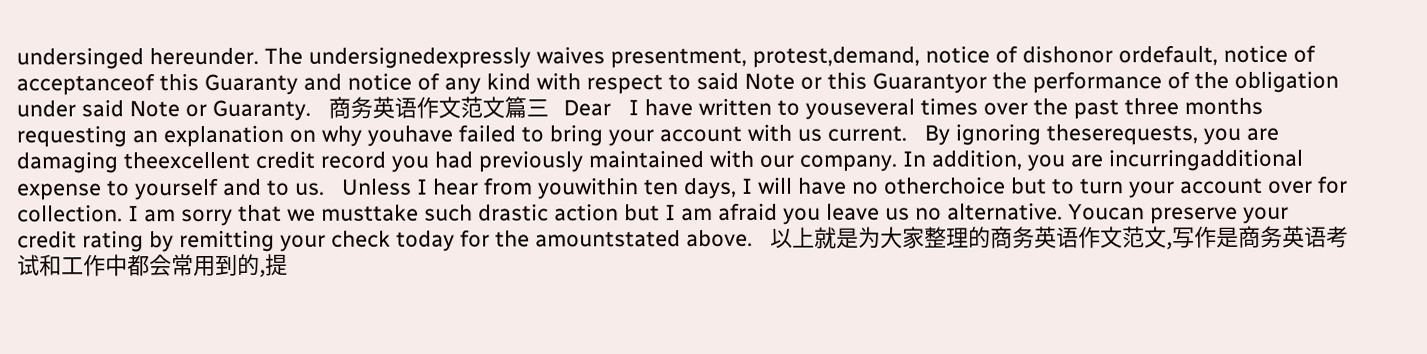undersinged hereunder. The undersignedexpressly waives presentment, protest,demand, notice of dishonor ordefault, notice of acceptanceof this Guaranty and notice of any kind with respect to said Note or this Guarantyor the performance of the obligation under said Note or Guaranty.   商务英语作文范文篇三   Dear   I have written to youseveral times over the past three months requesting an explanation on why youhave failed to bring your account with us current.   By ignoring theserequests, you are damaging theexcellent credit record you had previously maintained with our company. In addition, you are incurringadditional expense to yourself and to us.   Unless I hear from youwithin ten days, I will have no otherchoice but to turn your account over for collection. I am sorry that we musttake such drastic action but I am afraid you leave us no alternative. Youcan preserve your credit rating by remitting your check today for the amountstated above.   以上就是为大家整理的商务英语作文范文,写作是商务英语考试和工作中都会常用到的,提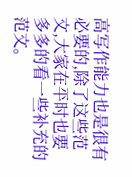高写作能力也是很有必要的,除了这些范文,大家在平时也要多多的看一些补充的范文。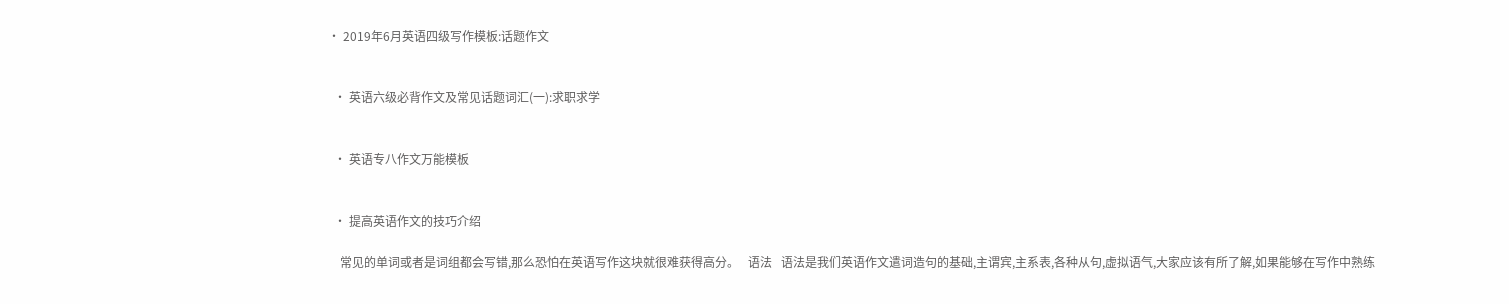• 2019年6月英语四级写作模板:话题作文


  • 英语六级必背作文及常见话题词汇(一):求职求学


  • 英语专八作文万能模板


  • 提高英语作文的技巧介绍

    常见的单词或者是词组都会写错,那么恐怕在英语写作这块就很难获得高分。   语法   语法是我们英语作文遣词造句的基础,主谓宾,主系表,各种从句,虚拟语气,大家应该有所了解,如果能够在写作中熟练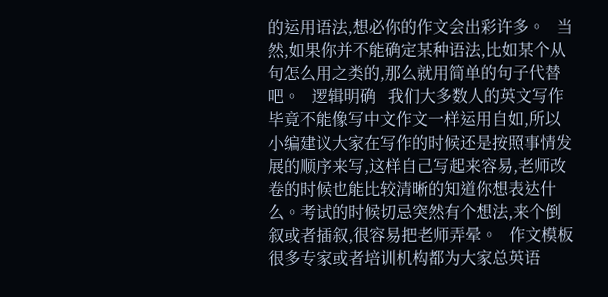的运用语法,想必你的作文会出彩许多。   当然,如果你并不能确定某种语法,比如某个从句怎么用之类的,那么就用简单的句子代替吧。   逻辑明确   我们大多数人的英文写作毕竟不能像写中文作文一样运用自如,所以小编建议大家在写作的时候还是按照事情发展的顺序来写,这样自己写起来容易,老师改卷的时候也能比较清晰的知道你想表达什么。考试的时候切忌突然有个想法,来个倒叙或者插叙,很容易把老师弄晕。   作文模板   很多专家或者培训机构都为大家总英语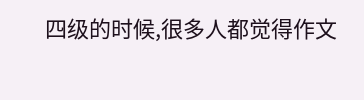四级的时候,很多人都觉得作文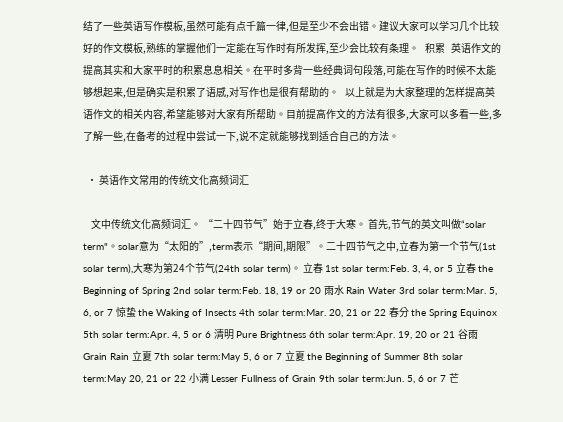结了一些英语写作模板,虽然可能有点千篇一律,但是至少不会出错。建议大家可以学习几个比较好的作文模板,熟练的掌握他们一定能在写作时有所发挥,至少会比较有条理。   积累   英语作文的提高其实和大家平时的积累息息相关。在平时多背一些经典词句段落,可能在写作的时候不太能够想起来,但是确实是积累了语感,对写作也是很有帮助的。   以上就是为大家整理的怎样提高英语作文的相关内容,希望能够对大家有所帮助。目前提高作文的方法有很多,大家可以多看一些,多了解一些,在备考的过程中尝试一下,说不定就能够找到适合自己的方法。

  • 英语作文常用的传统文化高频词汇

    文中传统文化高频词汇。 “二十四节气”始于立春,终于大寒。 首先,节气的英文叫做“solar term"。solar意为“太阳的”,term表示“期间,期限”。二十四节气之中,立春为第一个节气(1st solar term),大寒为第24个节气(24th solar term)。 立春 1st solar term:Feb. 3, 4, or 5 立春 the Beginning of Spring 2nd solar term:Feb. 18, 19 or 20 雨水 Rain Water 3rd solar term:Mar. 5, 6, or 7 惊蛰 the Waking of Insects 4th solar term:Mar. 20, 21 or 22 春分 the Spring Equinox 5th solar term:Apr. 4, 5 or 6 清明 Pure Brightness 6th solar term:Apr. 19, 20 or 21 谷雨 Grain Rain 立夏 7th solar term:May 5, 6 or 7 立夏 the Beginning of Summer 8th solar term:May 20, 21 or 22 小满 Lesser Fullness of Grain 9th solar term:Jun. 5, 6 or 7 芒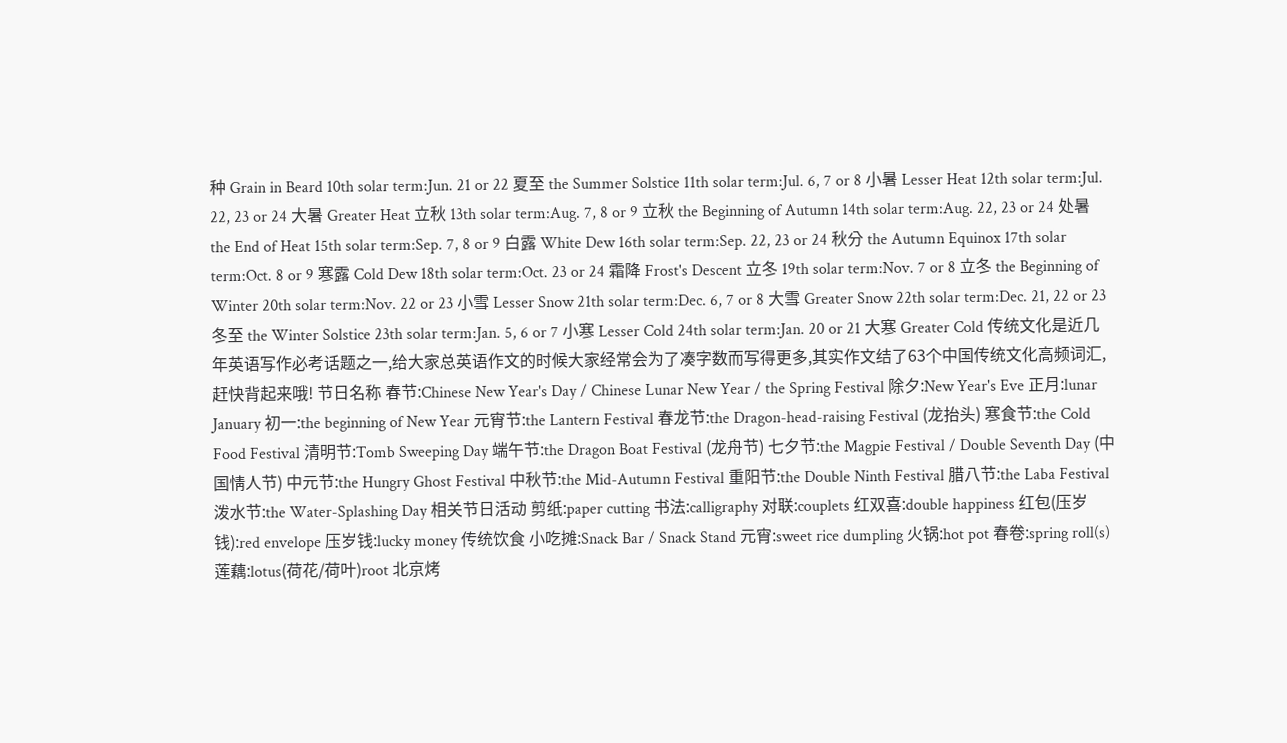种 Grain in Beard 10th solar term:Jun. 21 or 22 夏至 the Summer Solstice 11th solar term:Jul. 6, 7 or 8 小暑 Lesser Heat 12th solar term:Jul. 22, 23 or 24 大暑 Greater Heat 立秋 13th solar term:Aug. 7, 8 or 9 立秋 the Beginning of Autumn 14th solar term:Aug. 22, 23 or 24 处暑 the End of Heat 15th solar term:Sep. 7, 8 or 9 白露 White Dew 16th solar term:Sep. 22, 23 or 24 秋分 the Autumn Equinox 17th solar term:Oct. 8 or 9 寒露 Cold Dew 18th solar term:Oct. 23 or 24 霜降 Frost's Descent 立冬 19th solar term:Nov. 7 or 8 立冬 the Beginning of Winter 20th solar term:Nov. 22 or 23 小雪 Lesser Snow 21th solar term:Dec. 6, 7 or 8 大雪 Greater Snow 22th solar term:Dec. 21, 22 or 23 冬至 the Winter Solstice 23th solar term:Jan. 5, 6 or 7 小寒 Lesser Cold 24th solar term:Jan. 20 or 21 大寒 Greater Cold 传统文化是近几年英语写作必考话题之一,给大家总英语作文的时候大家经常会为了凑字数而写得更多,其实作文结了63个中国传统文化高频词汇,赶快背起来哦! 节日名称 春节:Chinese New Year's Day / Chinese Lunar New Year / the Spring Festival 除夕:New Year's Eve 正月:lunar January 初一:the beginning of New Year 元宵节:the Lantern Festival 春龙节:the Dragon-head-raising Festival (龙抬头) 寒食节:the Cold Food Festival 清明节:Tomb Sweeping Day 端午节:the Dragon Boat Festival (龙舟节) 七夕节:the Magpie Festival / Double Seventh Day (中国情人节) 中元节:the Hungry Ghost Festival 中秋节:the Mid-Autumn Festival 重阳节:the Double Ninth Festival 腊八节:the Laba Festival 泼水节:the Water-Splashing Day 相关节日活动 剪纸:paper cutting 书法:calligraphy 对联:couplets 红双喜:double happiness 红包(压岁钱):red envelope 压岁钱:lucky money 传统饮食 小吃摊:Snack Bar / Snack Stand 元宵:sweet rice dumpling 火锅:hot pot 春卷:spring roll(s) 莲藕:lotus(荷花/荷叶)root 北京烤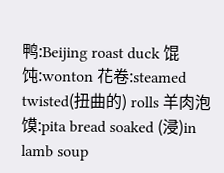鸭:Beijing roast duck 馄饨:wonton 花卷:steamed twisted(扭曲的) rolls 羊肉泡馍:pita bread soaked (浸)in lamb soup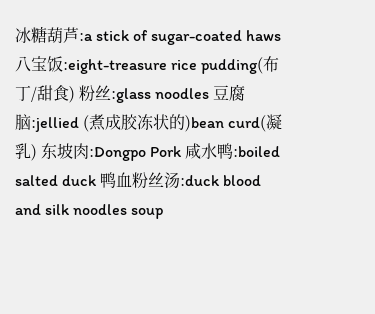冰糖葫芦:a stick of sugar-coated haws 八宝饭:eight-treasure rice pudding(布丁/甜食) 粉丝:glass noodles 豆腐脑:jellied (煮成胶冻状的)bean curd(凝乳) 东坡肉:Dongpo Pork 咸水鸭:boiled salted duck 鸭血粉丝汤:duck blood and silk noodles soup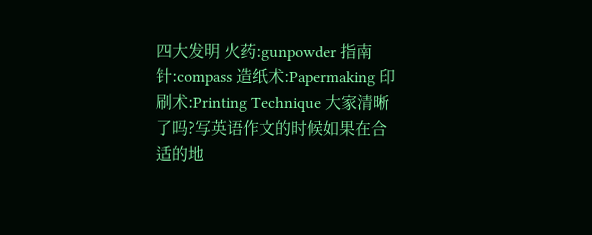四大发明 火药:gunpowder 指南针:compass 造纸术:Papermaking 印刷术:Printing Technique 大家清晰了吗?写英语作文的时候如果在合适的地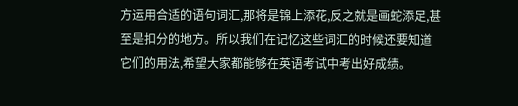方运用合适的语句词汇,那将是锦上添花,反之就是画蛇添足,甚至是扣分的地方。所以我们在记忆这些词汇的时候还要知道它们的用法,希望大家都能够在英语考试中考出好成绩。